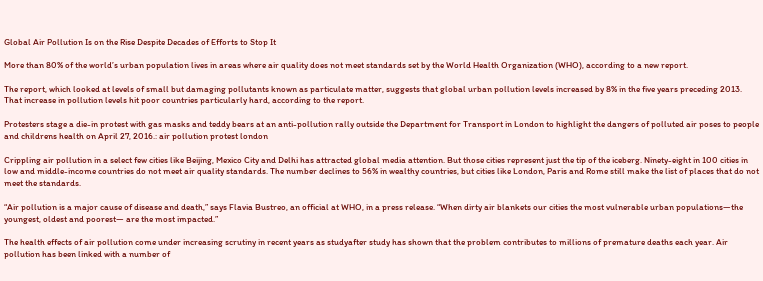Global Air Pollution Is on the Rise Despite Decades of Efforts to Stop It

More than 80% of the world’s urban population lives in areas where air quality does not meet standards set by the World Health Organization (WHO), according to a new report.

The report, which looked at levels of small but damaging pollutants known as particulate matter, suggests that global urban pollution levels increased by 8% in the five years preceding 2013. That increase in pollution levels hit poor countries particularly hard, according to the report.

Protesters stage a die-in protest with gas masks and teddy bears at an anti-pollution rally outside the Department for Transport in London to highlight the dangers of polluted air poses to people and childrens health on April 27, 2016.: air pollution protest london

Crippling air pollution in a select few cities like Beijing, Mexico City and Delhi has attracted global media attention. But those cities represent just the tip of the iceberg. Ninety-eight in 100 cities in low and middle-income countries do not meet air quality standards. The number declines to 56% in wealthy countries, but cities like London, Paris and Rome still make the list of places that do not meet the standards.

“Air pollution is a major cause of disease and death,” says Flavia Bustreo, an official at WHO, in a press release. “When dirty air blankets our cities the most vulnerable urban populations—the youngest, oldest and poorest— are the most impacted.”

The health effects of air pollution come under increasing scrutiny in recent years as studyafter study has shown that the problem contributes to millions of premature deaths each year. Air pollution has been linked with a number of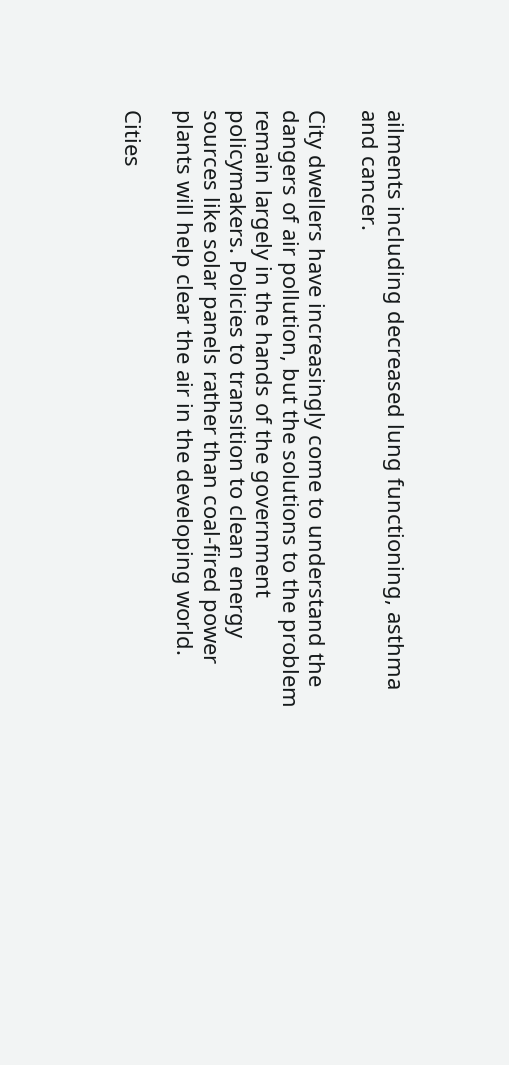ailments including decreased lung functioning, asthma and cancer.

City dwellers have increasingly come to understand the dangers of air pollution, but the solutions to the problem remain largely in the hands of the government policymakers. Policies to transition to clean energy sources like solar panels rather than coal-fired power plants will help clear the air in the developing world.

Cities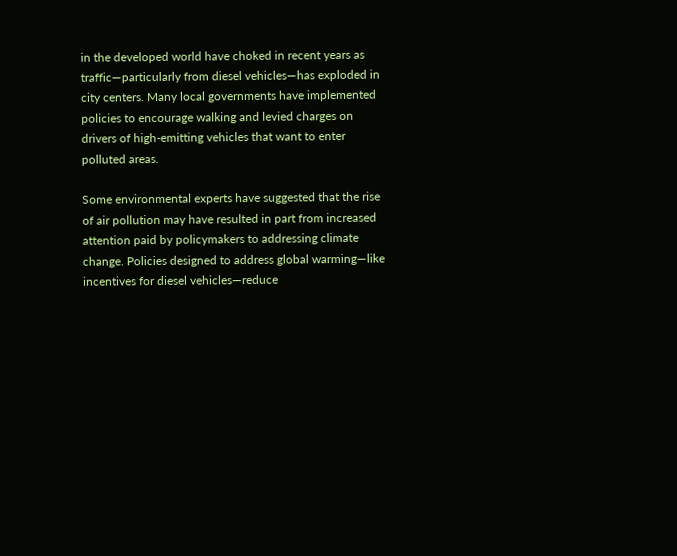in the developed world have choked in recent years as traffic—particularly from diesel vehicles—has exploded in city centers. Many local governments have implemented policies to encourage walking and levied charges on drivers of high-emitting vehicles that want to enter polluted areas.

Some environmental experts have suggested that the rise of air pollution may have resulted in part from increased attention paid by policymakers to addressing climate change. Policies designed to address global warming—like incentives for diesel vehicles—reduce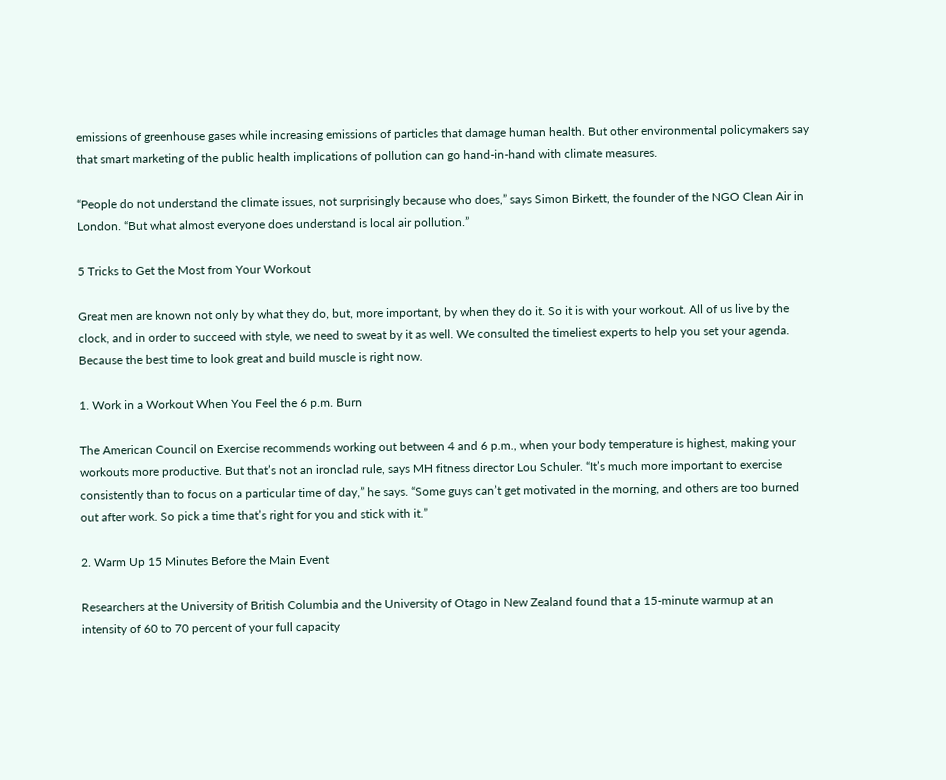emissions of greenhouse gases while increasing emissions of particles that damage human health. But other environmental policymakers say that smart marketing of the public health implications of pollution can go hand-in-hand with climate measures.

“People do not understand the climate issues, not surprisingly because who does,” says Simon Birkett, the founder of the NGO Clean Air in London. “But what almost everyone does understand is local air pollution.”

5 Tricks to Get the Most from Your Workout

Great men are known not only by what they do, but, more important, by when they do it. So it is with your workout. All of us live by the clock, and in order to succeed with style, we need to sweat by it as well. We consulted the timeliest experts to help you set your agenda. Because the best time to look great and build muscle is right now.

1. Work in a Workout When You Feel the 6 p.m. Burn

The American Council on Exercise recommends working out between 4 and 6 p.m., when your body temperature is highest, making your workouts more productive. But that’s not an ironclad rule, says MH fitness director Lou Schuler. “It’s much more important to exercise consistently than to focus on a particular time of day,” he says. “Some guys can’t get motivated in the morning, and others are too burned out after work. So pick a time that’s right for you and stick with it.”

2. Warm Up 15 Minutes Before the Main Event

Researchers at the University of British Columbia and the University of Otago in New Zealand found that a 15-minute warmup at an intensity of 60 to 70 percent of your full capacity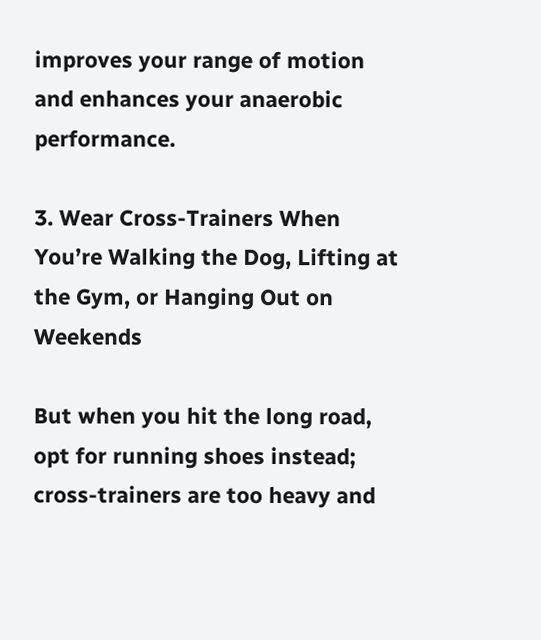improves your range of motion and enhances your anaerobic performance.

3. Wear Cross-Trainers When You’re Walking the Dog, Lifting at the Gym, or Hanging Out on Weekends

But when you hit the long road, opt for running shoes instead; cross-trainers are too heavy and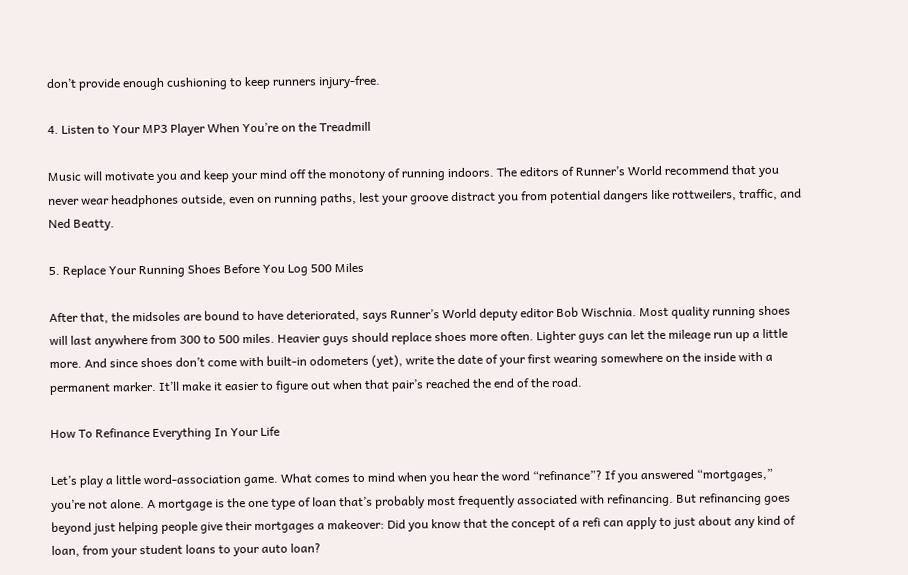don’t provide enough cushioning to keep runners injury-free.

4. Listen to Your MP3 Player When You’re on the Treadmill

Music will motivate you and keep your mind off the monotony of running indoors. The editors of Runner’s World recommend that you never wear headphones outside, even on running paths, lest your groove distract you from potential dangers like rottweilers, traffic, and Ned Beatty.

5. Replace Your Running Shoes Before You Log 500 Miles

After that, the midsoles are bound to have deteriorated, says Runner’s World deputy editor Bob Wischnia. Most quality running shoes will last anywhere from 300 to 500 miles. Heavier guys should replace shoes more often. Lighter guys can let the mileage run up a little more. And since shoes don’t come with built-in odometers (yet), write the date of your first wearing somewhere on the inside with a permanent marker. It’ll make it easier to figure out when that pair’s reached the end of the road.

How To Refinance Everything In Your Life

Let’s play a little word-association game. What comes to mind when you hear the word “refinance”? If you answered “mortgages,” you’re not alone. A mortgage is the one type of loan that’s probably most frequently associated with refinancing. But refinancing goes beyond just helping people give their mortgages a makeover: Did you know that the concept of a refi can apply to just about any kind of loan, from your student loans to your auto loan?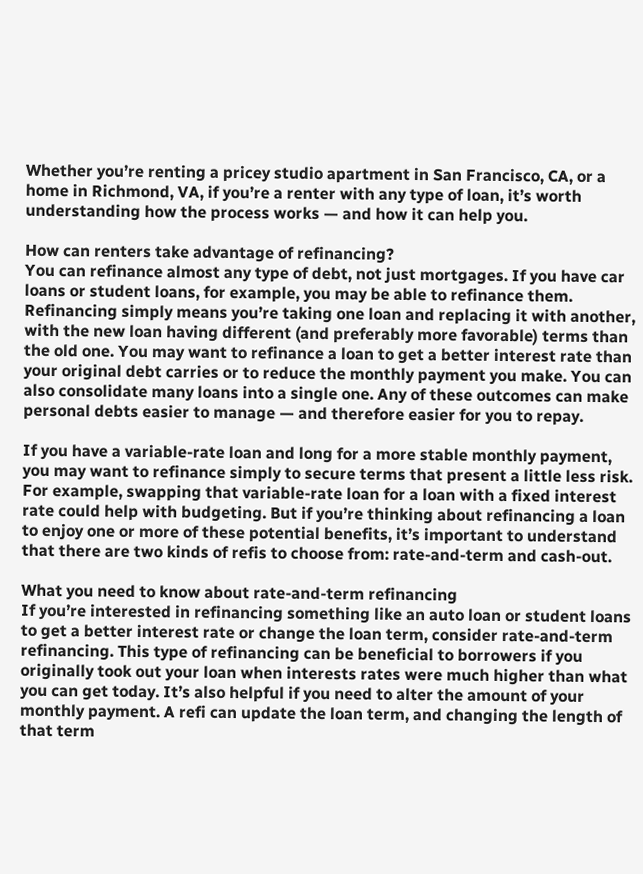Whether you’re renting a pricey studio apartment in San Francisco, CA, or a home in Richmond, VA, if you’re a renter with any type of loan, it’s worth understanding how the process works — and how it can help you.

How can renters take advantage of refinancing?
You can refinance almost any type of debt, not just mortgages. If you have car loans or student loans, for example, you may be able to refinance them. Refinancing simply means you’re taking one loan and replacing it with another, with the new loan having different (and preferably more favorable) terms than the old one. You may want to refinance a loan to get a better interest rate than your original debt carries or to reduce the monthly payment you make. You can also consolidate many loans into a single one. Any of these outcomes can make personal debts easier to manage — and therefore easier for you to repay.

If you have a variable-rate loan and long for a more stable monthly payment, you may want to refinance simply to secure terms that present a little less risk. For example, swapping that variable-rate loan for a loan with a fixed interest rate could help with budgeting. But if you’re thinking about refinancing a loan to enjoy one or more of these potential benefits, it’s important to understand that there are two kinds of refis to choose from: rate-and-term and cash-out.

What you need to know about rate-and-term refinancing
If you’re interested in refinancing something like an auto loan or student loans to get a better interest rate or change the loan term, consider rate-and-term refinancing. This type of refinancing can be beneficial to borrowers if you originally took out your loan when interests rates were much higher than what you can get today. It’s also helpful if you need to alter the amount of your monthly payment. A refi can update the loan term, and changing the length of that term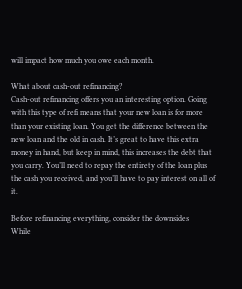will impact how much you owe each month.

What about cash-out refinancing?
Cash-out refinancing offers you an interesting option. Going with this type of refi means that your new loan is for more than your existing loan. You get the difference between the new loan and the old in cash. It’s great to have this extra money in hand, but keep in mind, this increases the debt that you carry. You’ll need to repay the entirety of the loan plus the cash you received, and you’ll have to pay interest on all of it.

Before refinancing everything, consider the downsides
While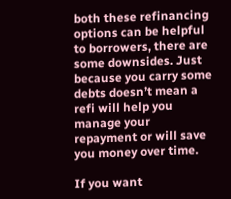both these refinancing options can be helpful to borrowers, there are some downsides. Just because you carry some debts doesn’t mean a refi will help you manage your repayment or will save you money over time.

If you want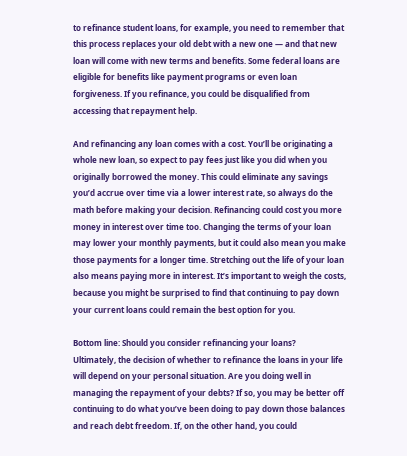to refinance student loans, for example, you need to remember that this process replaces your old debt with a new one — and that new loan will come with new terms and benefits. Some federal loans are eligible for benefits like payment programs or even loan forgiveness. If you refinance, you could be disqualified from accessing that repayment help.

And refinancing any loan comes with a cost. You’ll be originating a whole new loan, so expect to pay fees just like you did when you originally borrowed the money. This could eliminate any savings you’d accrue over time via a lower interest rate, so always do the math before making your decision. Refinancing could cost you more money in interest over time too. Changing the terms of your loan may lower your monthly payments, but it could also mean you make those payments for a longer time. Stretching out the life of your loan also means paying more in interest. It’s important to weigh the costs, because you might be surprised to find that continuing to pay down your current loans could remain the best option for you.

Bottom line: Should you consider refinancing your loans?
Ultimately, the decision of whether to refinance the loans in your life will depend on your personal situation. Are you doing well in managing the repayment of your debts? If so, you may be better off continuing to do what you’ve been doing to pay down those balances and reach debt freedom. If, on the other hand, you could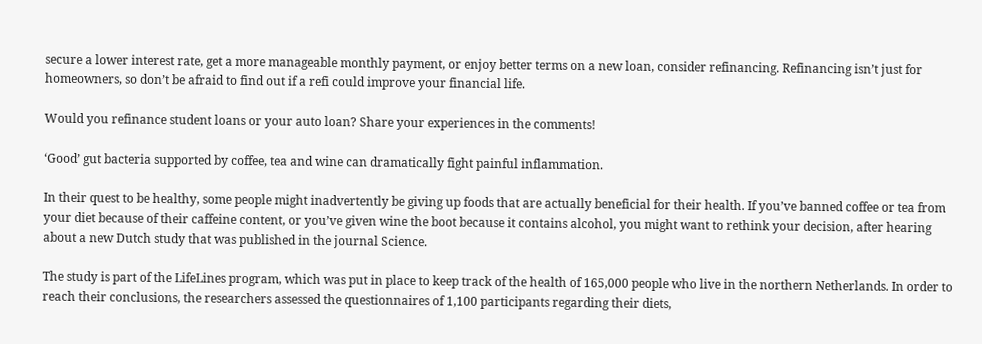secure a lower interest rate, get a more manageable monthly payment, or enjoy better terms on a new loan, consider refinancing. Refinancing isn’t just for homeowners, so don’t be afraid to find out if a refi could improve your financial life.

Would you refinance student loans or your auto loan? Share your experiences in the comments!

‘Good’ gut bacteria supported by coffee, tea and wine can dramatically fight painful inflammation.

In their quest to be healthy, some people might inadvertently be giving up foods that are actually beneficial for their health. If you’ve banned coffee or tea from your diet because of their caffeine content, or you’ve given wine the boot because it contains alcohol, you might want to rethink your decision, after hearing about a new Dutch study that was published in the journal Science.

The study is part of the LifeLines program, which was put in place to keep track of the health of 165,000 people who live in the northern Netherlands. In order to reach their conclusions, the researchers assessed the questionnaires of 1,100 participants regarding their diets,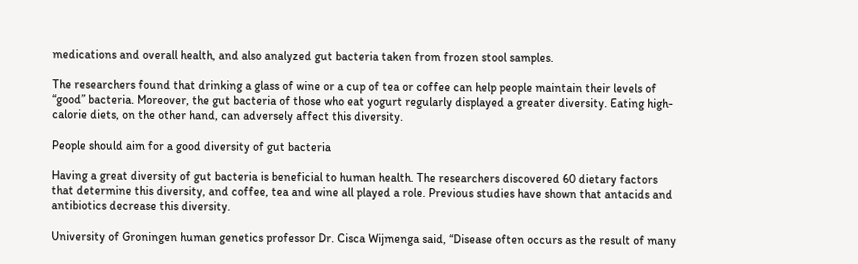medications and overall health, and also analyzed gut bacteria taken from frozen stool samples.

The researchers found that drinking a glass of wine or a cup of tea or coffee can help people maintain their levels of “good” bacteria. Moreover, the gut bacteria of those who eat yogurt regularly displayed a greater diversity. Eating high-calorie diets, on the other hand, can adversely affect this diversity.

People should aim for a good diversity of gut bacteria

Having a great diversity of gut bacteria is beneficial to human health. The researchers discovered 60 dietary factors that determine this diversity, and coffee, tea and wine all played a role. Previous studies have shown that antacids and antibiotics decrease this diversity.

University of Groningen human genetics professor Dr. Cisca Wijmenga said, “Disease often occurs as the result of many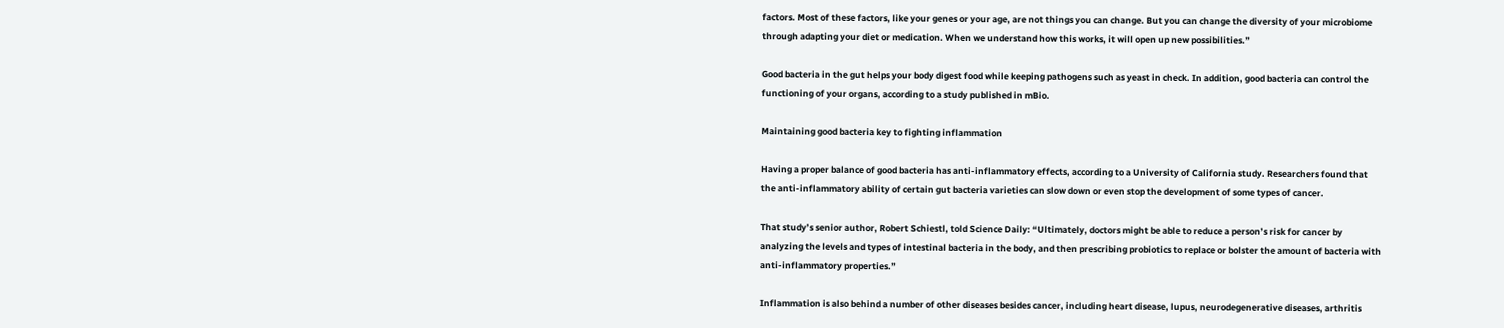factors. Most of these factors, like your genes or your age, are not things you can change. But you can change the diversity of your microbiome through adapting your diet or medication. When we understand how this works, it will open up new possibilities.”

Good bacteria in the gut helps your body digest food while keeping pathogens such as yeast in check. In addition, good bacteria can control the functioning of your organs, according to a study published in mBio.

Maintaining good bacteria key to fighting inflammation

Having a proper balance of good bacteria has anti-inflammatory effects, according to a University of California study. Researchers found that the anti-inflammatory ability of certain gut bacteria varieties can slow down or even stop the development of some types of cancer.

That study’s senior author, Robert Schiestl, told Science Daily: “Ultimately, doctors might be able to reduce a person’s risk for cancer by analyzing the levels and types of intestinal bacteria in the body, and then prescribing probiotics to replace or bolster the amount of bacteria with anti-inflammatory properties.”

Inflammation is also behind a number of other diseases besides cancer, including heart disease, lupus, neurodegenerative diseases, arthritis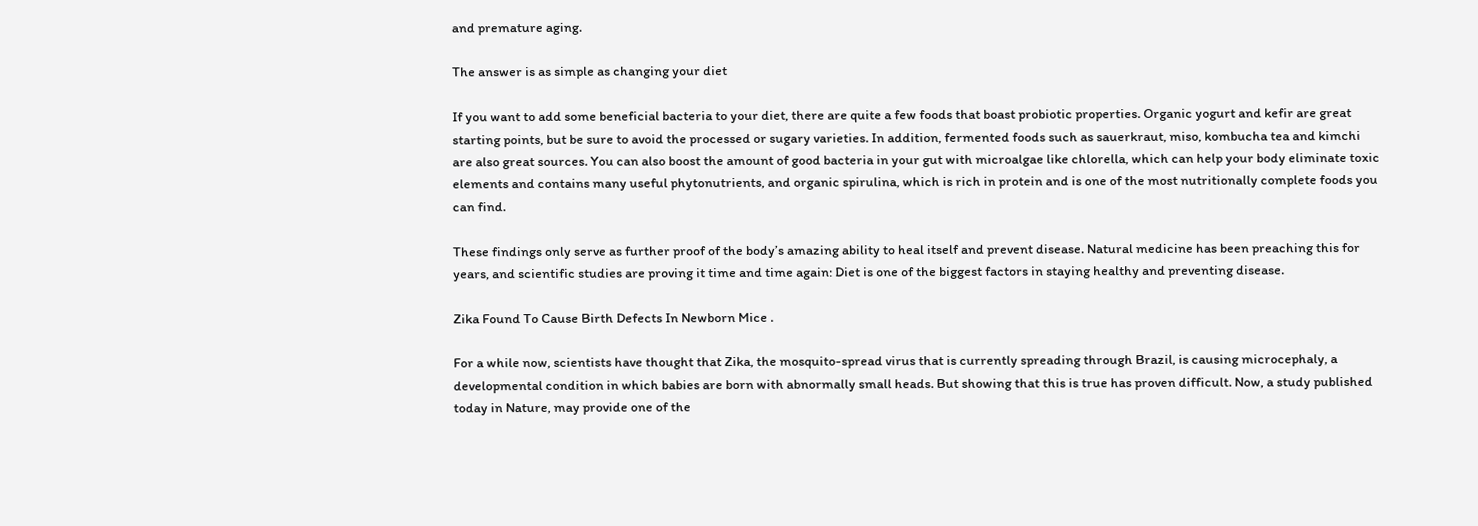and premature aging.

The answer is as simple as changing your diet

If you want to add some beneficial bacteria to your diet, there are quite a few foods that boast probiotic properties. Organic yogurt and kefir are great starting points, but be sure to avoid the processed or sugary varieties. In addition, fermented foods such as sauerkraut, miso, kombucha tea and kimchi are also great sources. You can also boost the amount of good bacteria in your gut with microalgae like chlorella, which can help your body eliminate toxic elements and contains many useful phytonutrients, and organic spirulina, which is rich in protein and is one of the most nutritionally complete foods you can find.

These findings only serve as further proof of the body’s amazing ability to heal itself and prevent disease. Natural medicine has been preaching this for years, and scientific studies are proving it time and time again: Diet is one of the biggest factors in staying healthy and preventing disease.

Zika Found To Cause Birth Defects In Newborn Mice .

For a while now, scientists have thought that Zika, the mosquito-spread virus that is currently spreading through Brazil, is causing microcephaly, a developmental condition in which babies are born with abnormally small heads. But showing that this is true has proven difficult. Now, a study published today in Nature, may provide one of the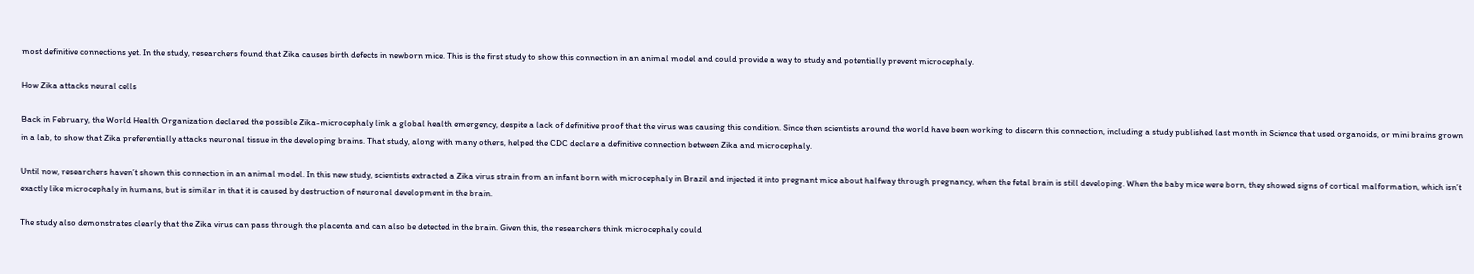most definitive connections yet. In the study, researchers found that Zika causes birth defects in newborn mice. This is the first study to show this connection in an animal model and could provide a way to study and potentially prevent microcephaly.

How Zika attacks neural cells

Back in February, the World Health Organization declared the possible Zika-microcephaly link a global health emergency, despite a lack of definitive proof that the virus was causing this condition. Since then scientists around the world have been working to discern this connection, including a study published last month in Science that used organoids, or mini brains grown in a lab, to show that Zika preferentially attacks neuronal tissue in the developing brains. That study, along with many others, helped the CDC declare a definitive connection between Zika and microcephaly.

Until now, researchers haven’t shown this connection in an animal model. In this new study, scientists extracted a Zika virus strain from an infant born with microcephaly in Brazil and injected it into pregnant mice about halfway through pregnancy, when the fetal brain is still developing. When the baby mice were born, they showed signs of cortical malformation, which isn’t exactly like microcephaly in humans, but is similar in that it is caused by destruction of neuronal development in the brain.

The study also demonstrates clearly that the Zika virus can pass through the placenta and can also be detected in the brain. Given this, the researchers think microcephaly could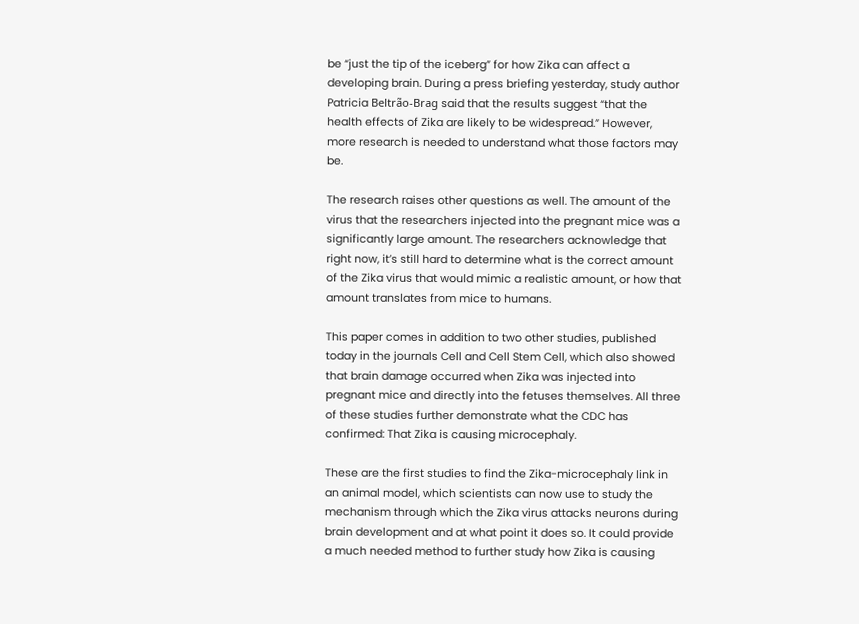be “just the tip of the iceberg” for how Zika can affect a developing brain. During a press briefing yesterday, study author Patricia Beltrão-Brag said that the results suggest “that the health effects of Zika are likely to be widespread.” However, more research is needed to understand what those factors may be.

The research raises other questions as well. The amount of the virus that the researchers injected into the pregnant mice was a significantly large amount. The researchers acknowledge that right now, it’s still hard to determine what is the correct amount of the Zika virus that would mimic a realistic amount, or how that amount translates from mice to humans.

This paper comes in addition to two other studies, published today in the journals Cell and Cell Stem Cell, which also showed that brain damage occurred when Zika was injected into pregnant mice and directly into the fetuses themselves. All three of these studies further demonstrate what the CDC has confirmed: That Zika is causing microcephaly.

These are the first studies to find the Zika-microcephaly link in an animal model, which scientists can now use to study the mechanism through which the Zika virus attacks neurons during brain development and at what point it does so. It could provide a much needed method to further study how Zika is causing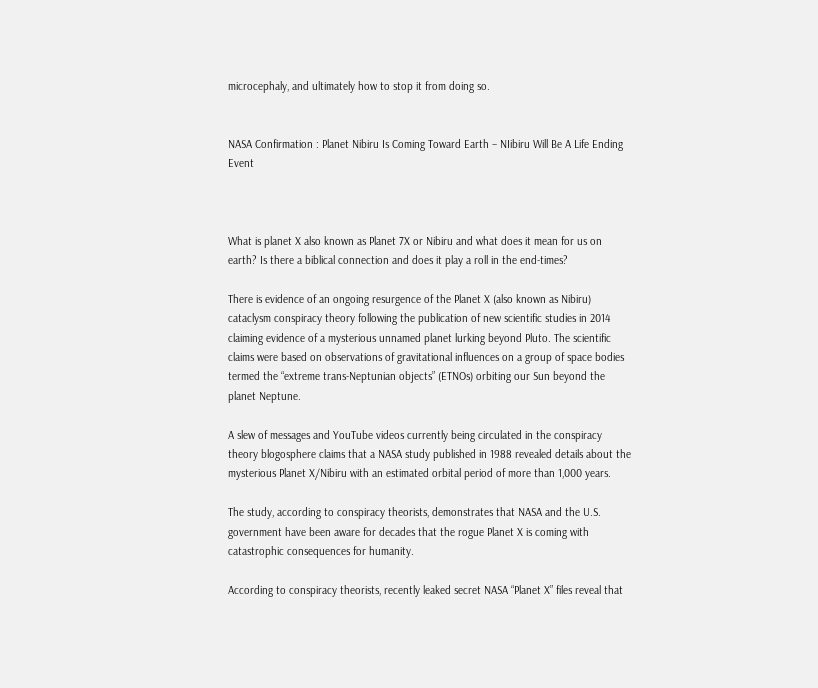microcephaly, and ultimately how to stop it from doing so.


NASA Confirmation : Planet Nibiru Is Coming Toward Earth – NIibiru Will Be A Life Ending Event



What is planet X also known as Planet 7X or Nibiru and what does it mean for us on earth? Is there a biblical connection and does it play a roll in the end-times?

There is evidence of an ongoing resurgence of the Planet X (also known as Nibiru) cataclysm conspiracy theory following the publication of new scientific studies in 2014 claiming evidence of a mysterious unnamed planet lurking beyond Pluto. The scientific claims were based on observations of gravitational influences on a group of space bodies termed the “extreme trans-Neptunian objects” (ETNOs) orbiting our Sun beyond the planet Neptune.

A slew of messages and YouTube videos currently being circulated in the conspiracy theory blogosphere claims that a NASA study published in 1988 revealed details about the mysterious Planet X/Nibiru with an estimated orbital period of more than 1,000 years.

The study, according to conspiracy theorists, demonstrates that NASA and the U.S. government have been aware for decades that the rogue Planet X is coming with catastrophic consequences for humanity.

According to conspiracy theorists, recently leaked secret NASA “Planet X” files reveal that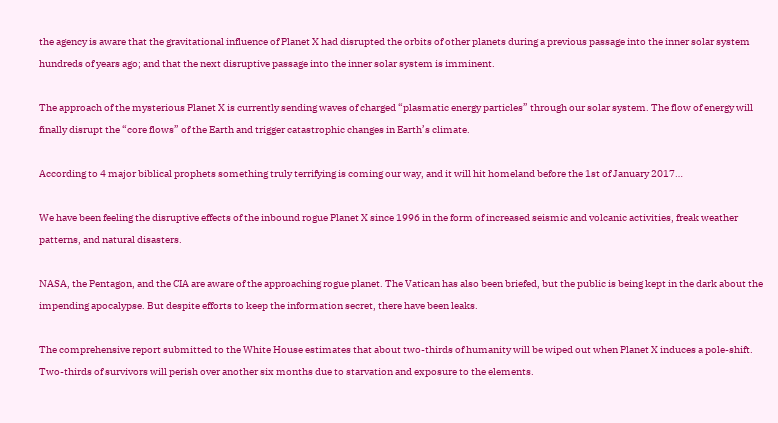the agency is aware that the gravitational influence of Planet X had disrupted the orbits of other planets during a previous passage into the inner solar system hundreds of years ago; and that the next disruptive passage into the inner solar system is imminent.

The approach of the mysterious Planet X is currently sending waves of charged “plasmatic energy particles” through our solar system. The flow of energy will finally disrupt the “core flows” of the Earth and trigger catastrophic changes in Earth’s climate.

According to 4 major biblical prophets something truly terrifying is coming our way, and it will hit homeland before the 1st of January 2017…

We have been feeling the disruptive effects of the inbound rogue Planet X since 1996 in the form of increased seismic and volcanic activities, freak weather patterns, and natural disasters.

NASA, the Pentagon, and the CIA are aware of the approaching rogue planet. The Vatican has also been briefed, but the public is being kept in the dark about the impending apocalypse. But despite efforts to keep the information secret, there have been leaks.

The comprehensive report submitted to the White House estimates that about two-thirds of humanity will be wiped out when Planet X induces a pole-shift. Two-thirds of survivors will perish over another six months due to starvation and exposure to the elements.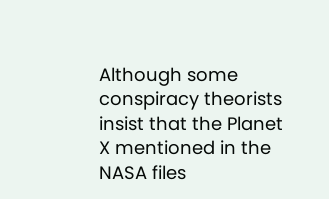Although some conspiracy theorists insist that the Planet X mentioned in the NASA files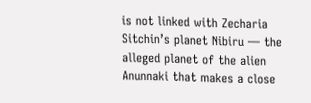is not linked with Zecharia Sitchin’s planet Nibiru — the alleged planet of the alien Anunnaki that makes a close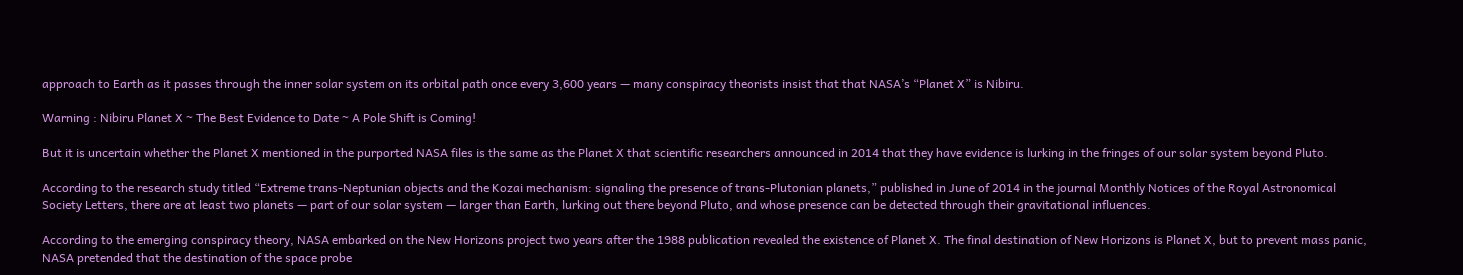approach to Earth as it passes through the inner solar system on its orbital path once every 3,600 years — many conspiracy theorists insist that that NASA’s “Planet X” is Nibiru.

Warning : Nibiru Planet X ~ The Best Evidence to Date ~ A Pole Shift is Coming!

But it is uncertain whether the Planet X mentioned in the purported NASA files is the same as the Planet X that scientific researchers announced in 2014 that they have evidence is lurking in the fringes of our solar system beyond Pluto.

According to the research study titled “Extreme trans-Neptunian objects and the Kozai mechanism: signaling the presence of trans-Plutonian planets,” published in June of 2014 in the journal Monthly Notices of the Royal Astronomical Society Letters, there are at least two planets — part of our solar system — larger than Earth, lurking out there beyond Pluto, and whose presence can be detected through their gravitational influences.

According to the emerging conspiracy theory, NASA embarked on the New Horizons project two years after the 1988 publication revealed the existence of Planet X. The final destination of New Horizons is Planet X, but to prevent mass panic, NASA pretended that the destination of the space probe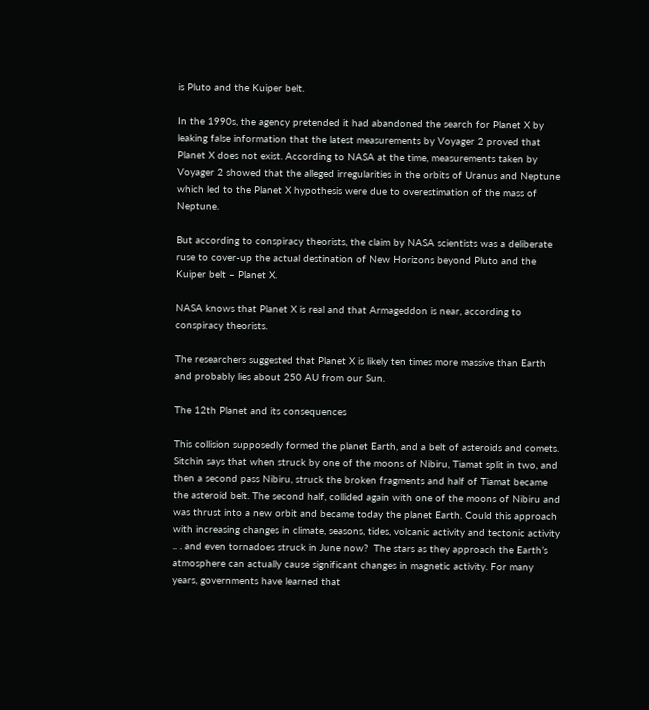is Pluto and the Kuiper belt.

In the 1990s, the agency pretended it had abandoned the search for Planet X by leaking false information that the latest measurements by Voyager 2 proved that Planet X does not exist. According to NASA at the time, measurements taken by Voyager 2 showed that the alleged irregularities in the orbits of Uranus and Neptune which led to the Planet X hypothesis were due to overestimation of the mass of Neptune.

But according to conspiracy theorists, the claim by NASA scientists was a deliberate ruse to cover-up the actual destination of New Horizons beyond Pluto and the Kuiper belt – Planet X.

NASA knows that Planet X is real and that Armageddon is near, according to conspiracy theorists.

The researchers suggested that Planet X is likely ten times more massive than Earth and probably lies about 250 AU from our Sun.

The 12th Planet and its consequences

This collision supposedly formed the planet Earth, and a belt of asteroids and comets. Sitchin says that when struck by one of the moons of Nibiru, Tiamat split in two, and then a second pass Nibiru, struck the broken fragments and half of Tiamat became the asteroid belt. The second half, collided again with one of the moons of Nibiru and was thrust into a new orbit and became today the planet Earth. Could this approach with increasing changes in climate, seasons, tides, volcanic activity and tectonic activity .. . and even tornadoes struck in June now?  The stars as they approach the Earth’s atmosphere can actually cause significant changes in magnetic activity. For many years, governments have learned that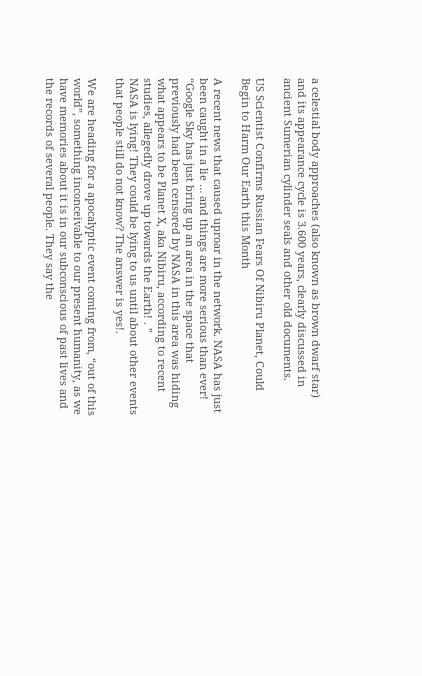a celestial body approaches (also known as brown dwarf star) and its appearance cycle is 3.600 years, clearly discussed in ancient Sumerian cylinder seals and other old documents.

US Scientist Confirms Russian Fears Of Nibiru Planet, Could Begin to Harm Our Earth this Month

A recent news that caused uproar in the network. NASA has just been caught in a lie … and things are more serious than ever!
“Google Sky has just bring up an area in the space that previously had been censored by NASA in this area was hiding what appears to be Planet X, aka Nibiru, according to recent studies, allegedly drove up towards the Earth! . ”
NASA is lying! They could be lying to us until about other events that people still do not know? The answer is yes!.

We are heading for a apocalyptic event coming from, “out of this world”, something inconceivable to our present humanity, as we have memories about it is in our subconscious of past lives and the records of several people. They say the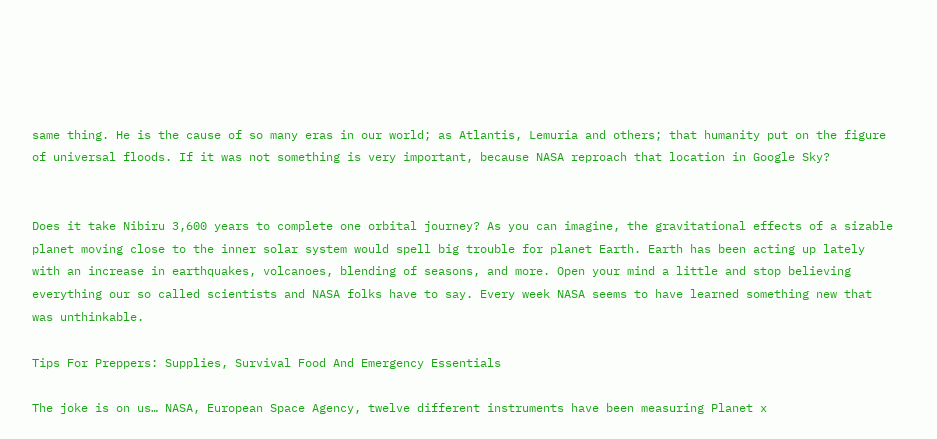same thing. He is the cause of so many eras in our world; as Atlantis, Lemuria and others; that humanity put on the figure of universal floods. If it was not something is very important, because NASA reproach that location in Google Sky?


Does it take Nibiru 3,600 years to complete one orbital journey? As you can imagine, the gravitational effects of a sizable planet moving close to the inner solar system would spell big trouble for planet Earth. Earth has been acting up lately with an increase in earthquakes, volcanoes, blending of seasons, and more. Open your mind a little and stop believing everything our so called scientists and NASA folks have to say. Every week NASA seems to have learned something new that was unthinkable.

Tips For Preppers: Supplies, Survival Food And Emergency Essentials

The joke is on us… NASA, European Space Agency, twelve different instruments have been measuring Planet x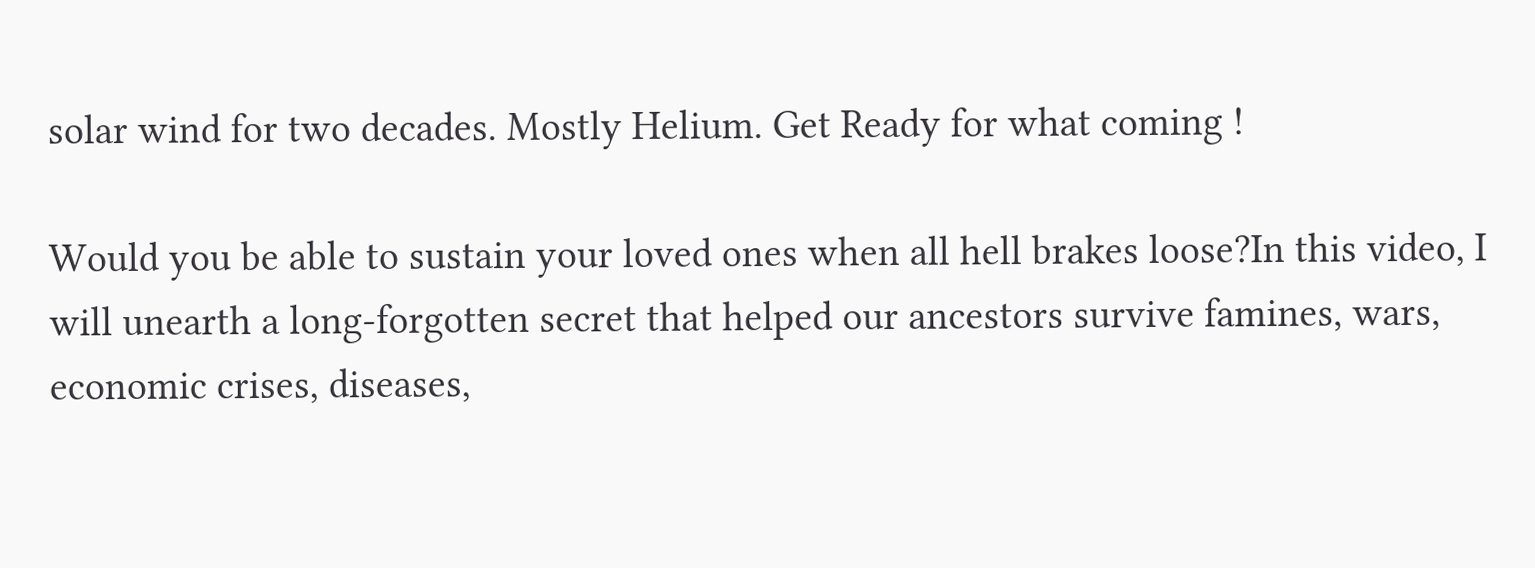solar wind for two decades. Mostly Helium. Get Ready for what coming !

Would you be able to sustain your loved ones when all hell brakes loose?In this video, I will unearth a long-forgotten secret that helped our ancestors survive famines, wars, economic crises, diseases,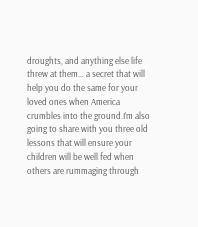droughts, and anything else life threw at them… a secret that will help you do the same for your loved ones when America crumbles into the ground.I’m also going to share with you three old lessons that will ensure your children will be well fed when others are rummaging through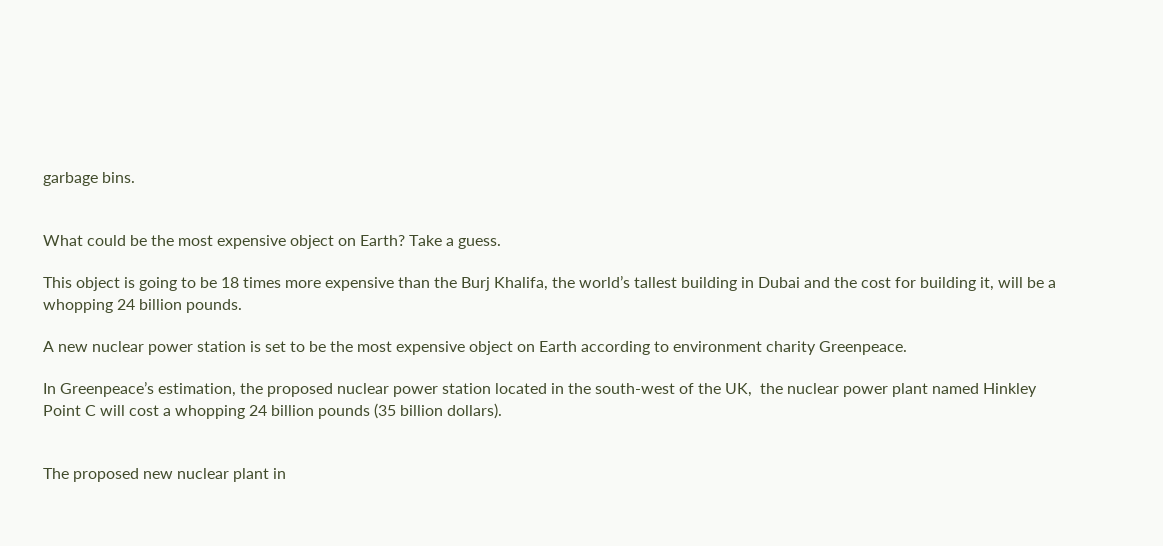garbage bins.


What could be the most expensive object on Earth? Take a guess.

This object is going to be 18 times more expensive than the Burj Khalifa, the world’s tallest building in Dubai and the cost for building it, will be a whopping 24 billion pounds.

A new nuclear power station is set to be the most expensive object on Earth according to environment charity Greenpeace.

In Greenpeace’s estimation, the proposed nuclear power station located in the south-west of the UK,  the nuclear power plant named Hinkley Point C will cost a whopping 24 billion pounds (35 billion dollars).


The proposed new nuclear plant in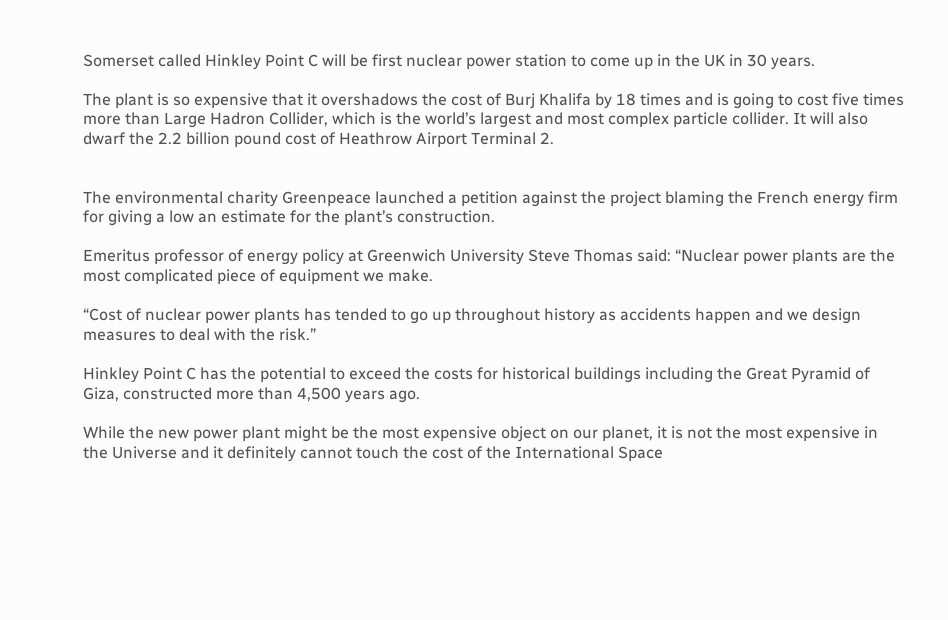Somerset called Hinkley Point C will be first nuclear power station to come up in the UK in 30 years.

The plant is so expensive that it overshadows the cost of Burj Khalifa by 18 times and is going to cost five times more than Large Hadron Collider, which is the world’s largest and most complex particle collider. It will also dwarf the 2.2 billion pound cost of Heathrow Airport Terminal 2.


The environmental charity Greenpeace launched a petition against the project blaming the French energy firm for giving a low an estimate for the plant’s construction.

Emeritus professor of energy policy at Greenwich University Steve Thomas said: “Nuclear power plants are the most complicated piece of equipment we make.

“Cost of nuclear power plants has tended to go up throughout history as accidents happen and we design measures to deal with the risk.”

Hinkley Point C has the potential to exceed the costs for historical buildings including the Great Pyramid of Giza, constructed more than 4,500 years ago.

While the new power plant might be the most expensive object on our planet, it is not the most expensive in the Universe and it definitely cannot touch the cost of the International Space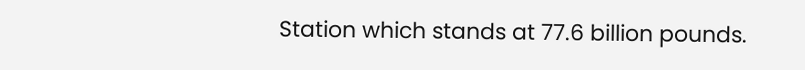Station which stands at 77.6 billion pounds.